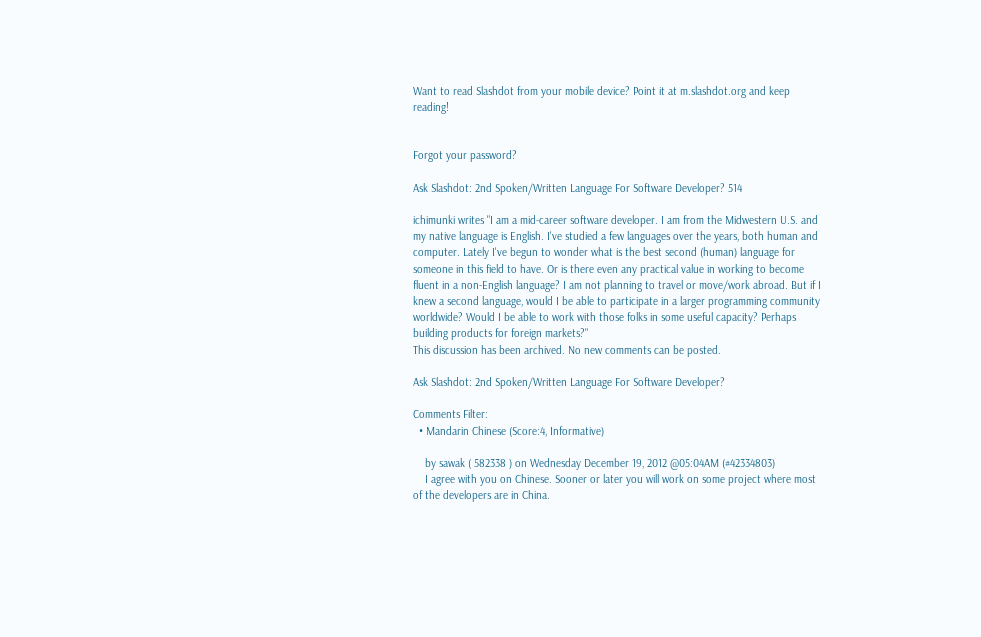Want to read Slashdot from your mobile device? Point it at m.slashdot.org and keep reading!


Forgot your password?

Ask Slashdot: 2nd Spoken/Written Language For Software Developer? 514

ichimunki writes "I am a mid-career software developer. I am from the Midwestern U.S. and my native language is English. I've studied a few languages over the years, both human and computer. Lately I've begun to wonder what is the best second (human) language for someone in this field to have. Or is there even any practical value in working to become fluent in a non-English language? I am not planning to travel or move/work abroad. But if I knew a second language, would I be able to participate in a larger programming community worldwide? Would I be able to work with those folks in some useful capacity? Perhaps building products for foreign markets?"
This discussion has been archived. No new comments can be posted.

Ask Slashdot: 2nd Spoken/Written Language For Software Developer?

Comments Filter:
  • Mandarin Chinese (Score:4, Informative)

    by sawak ( 582338 ) on Wednesday December 19, 2012 @05:04AM (#42334803)
    I agree with you on Chinese. Sooner or later you will work on some project where most of the developers are in China.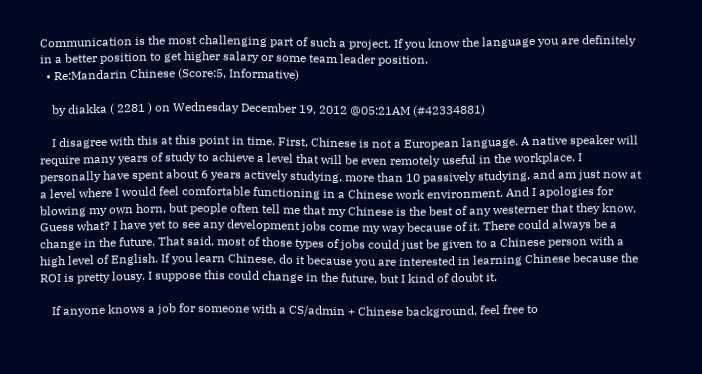Communication is the most challenging part of such a project. If you know the language you are definitely in a better position to get higher salary or some team leader position.
  • Re:Mandarin Chinese (Score:5, Informative)

    by diakka ( 2281 ) on Wednesday December 19, 2012 @05:21AM (#42334881)

    I disagree with this at this point in time. First, Chinese is not a European language. A native speaker will require many years of study to achieve a level that will be even remotely useful in the workplace. I personally have spent about 6 years actively studying, more than 10 passively studying, and am just now at a level where I would feel comfortable functioning in a Chinese work environment. And I apologies for blowing my own horn, but people often tell me that my Chinese is the best of any westerner that they know. Guess what? I have yet to see any development jobs come my way because of it. There could always be a change in the future. That said, most of those types of jobs could just be given to a Chinese person with a high level of English. If you learn Chinese, do it because you are interested in learning Chinese because the ROI is pretty lousy. I suppose this could change in the future, but I kind of doubt it.

    If anyone knows a job for someone with a CS/admin + Chinese background, feel free to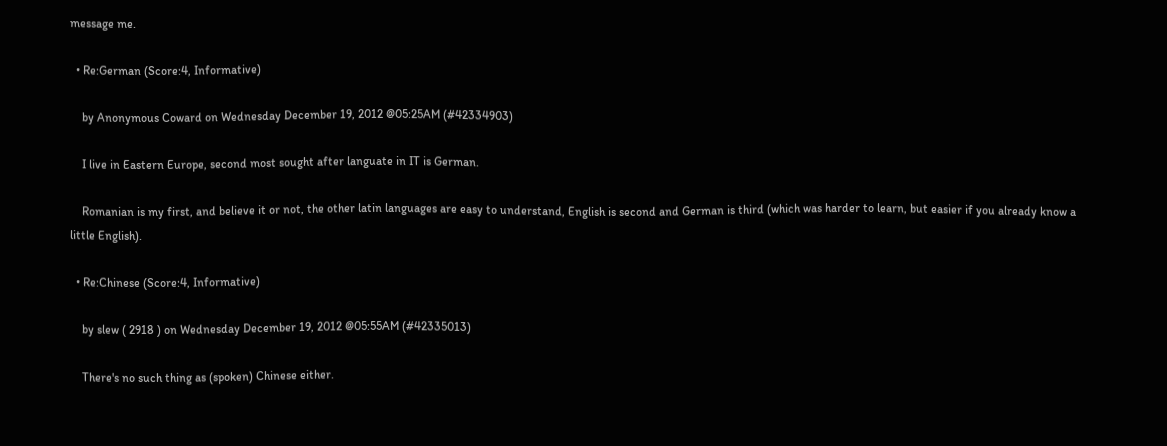message me.

  • Re:German (Score:4, Informative)

    by Anonymous Coward on Wednesday December 19, 2012 @05:25AM (#42334903)

    I live in Eastern Europe, second most sought after languate in IT is German.

    Romanian is my first, and believe it or not, the other latin languages are easy to understand, English is second and German is third (which was harder to learn, but easier if you already know a little English).

  • Re:Chinese (Score:4, Informative)

    by slew ( 2918 ) on Wednesday December 19, 2012 @05:55AM (#42335013)

    There's no such thing as (spoken) Chinese either.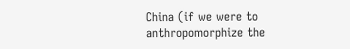China (if we were to anthropomorphize the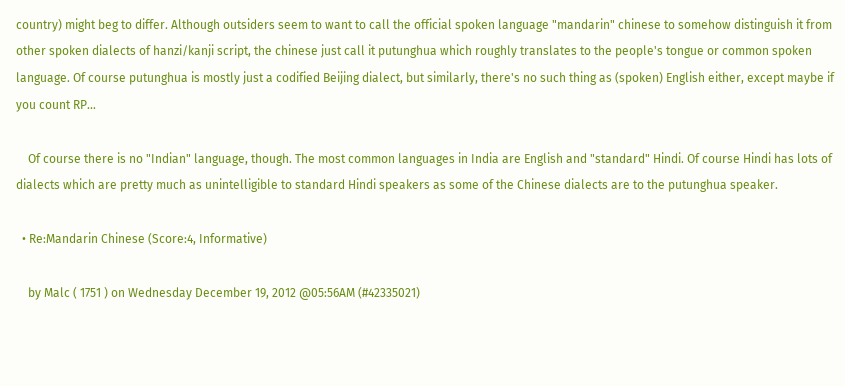country) might beg to differ. Although outsiders seem to want to call the official spoken language "mandarin" chinese to somehow distinguish it from other spoken dialects of hanzi/kanji script, the chinese just call it putunghua which roughly translates to the people's tongue or common spoken language. Of course putunghua is mostly just a codified Beijing dialect, but similarly, there's no such thing as (spoken) English either, except maybe if you count RP...

    Of course there is no "Indian" language, though. The most common languages in India are English and "standard" Hindi. Of course Hindi has lots of dialects which are pretty much as unintelligible to standard Hindi speakers as some of the Chinese dialects are to the putunghua speaker.

  • Re:Mandarin Chinese (Score:4, Informative)

    by Malc ( 1751 ) on Wednesday December 19, 2012 @05:56AM (#42335021)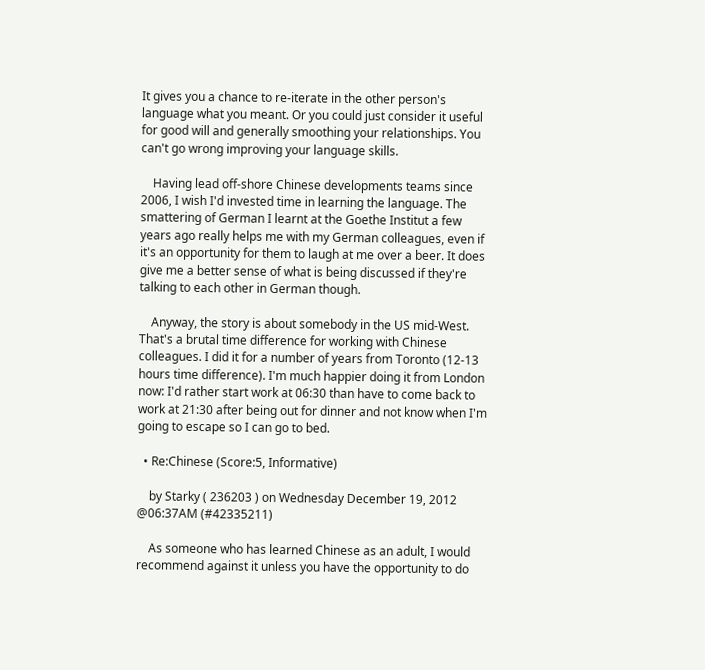It gives you a chance to re-iterate in the other person's language what you meant. Or you could just consider it useful for good will and generally smoothing your relationships. You can't go wrong improving your language skills.

    Having lead off-shore Chinese developments teams since 2006, I wish I'd invested time in learning the language. The smattering of German I learnt at the Goethe Institut a few years ago really helps me with my German colleagues, even if it's an opportunity for them to laugh at me over a beer. It does give me a better sense of what is being discussed if they're talking to each other in German though.

    Anyway, the story is about somebody in the US mid-West. That's a brutal time difference for working with Chinese colleagues. I did it for a number of years from Toronto (12-13 hours time difference). I'm much happier doing it from London now: I'd rather start work at 06:30 than have to come back to work at 21:30 after being out for dinner and not know when I'm going to escape so I can go to bed.

  • Re:Chinese (Score:5, Informative)

    by Starky ( 236203 ) on Wednesday December 19, 2012 @06:37AM (#42335211)

    As someone who has learned Chinese as an adult, I would recommend against it unless you have the opportunity to do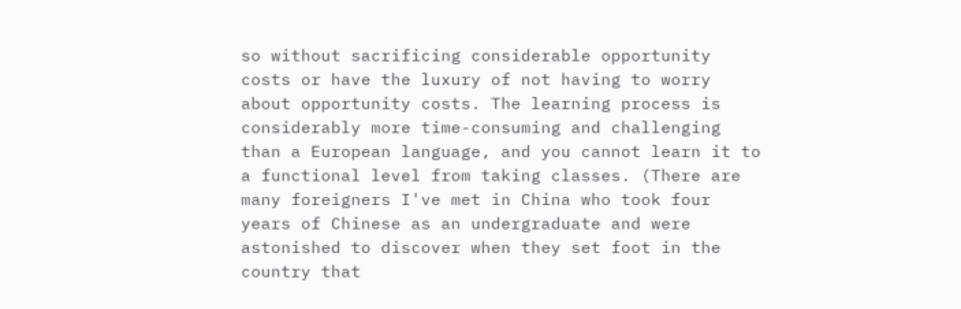so without sacrificing considerable opportunity costs or have the luxury of not having to worry about opportunity costs. The learning process is considerably more time-consuming and challenging than a European language, and you cannot learn it to a functional level from taking classes. (There are many foreigners I've met in China who took four years of Chinese as an undergraduate and were astonished to discover when they set foot in the country that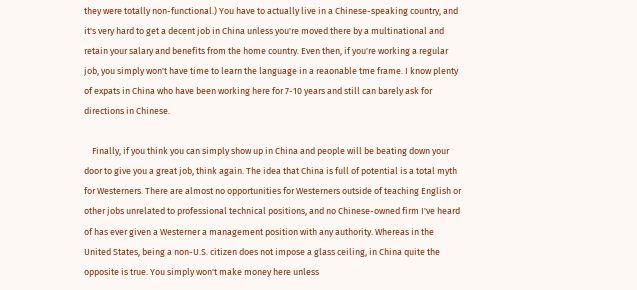they were totally non-functional.) You have to actually live in a Chinese-speaking country, and it's very hard to get a decent job in China unless you're moved there by a multinational and retain your salary and benefits from the home country. Even then, if you're working a regular job, you simply won't have time to learn the language in a reaonable tme frame. I know plenty of expats in China who have been working here for 7-10 years and still can barely ask for directions in Chinese.

    Finally, if you think you can simply show up in China and people will be beating down your door to give you a great job, think again. The idea that China is full of potential is a total myth for Westerners. There are almost no opportunities for Westerners outside of teaching English or other jobs unrelated to professional technical positions, and no Chinese-owned firm I've heard of has ever given a Westerner a management position with any authority. Whereas in the United States, being a non-U.S. citizen does not impose a glass ceiling, in China quite the opposite is true. You simply won't make money here unless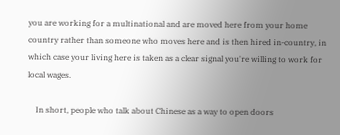you are working for a multinational and are moved here from your home country rather than someone who moves here and is then hired in-country, in which case your living here is taken as a clear signal you're willing to work for local wages.

    In short, people who talk about Chinese as a way to open doors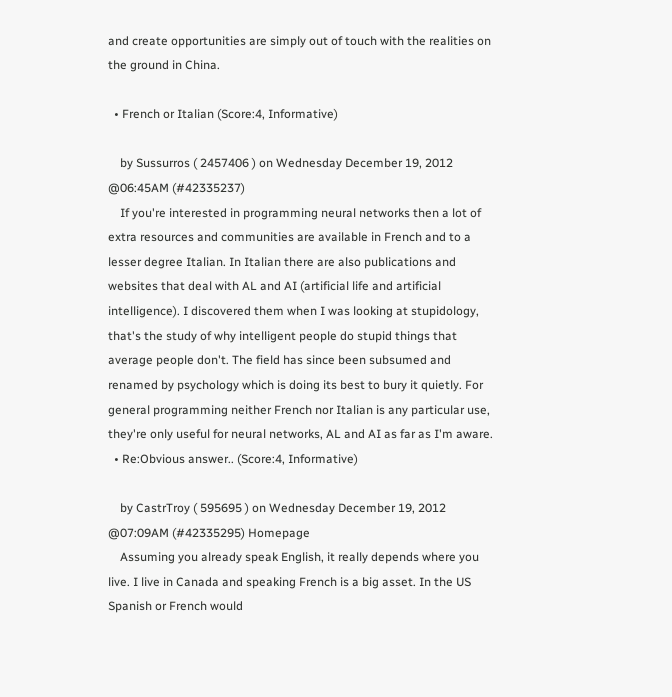and create opportunities are simply out of touch with the realities on the ground in China.

  • French or Italian (Score:4, Informative)

    by Sussurros ( 2457406 ) on Wednesday December 19, 2012 @06:45AM (#42335237)
    If you're interested in programming neural networks then a lot of extra resources and communities are available in French and to a lesser degree Italian. In Italian there are also publications and websites that deal with AL and AI (artificial life and artificial intelligence). I discovered them when I was looking at stupidology, that's the study of why intelligent people do stupid things that average people don't. The field has since been subsumed and renamed by psychology which is doing its best to bury it quietly. For general programming neither French nor Italian is any particular use, they're only useful for neural networks, AL and AI as far as I'm aware.
  • Re:Obvious answer.. (Score:4, Informative)

    by CastrTroy ( 595695 ) on Wednesday December 19, 2012 @07:09AM (#42335295) Homepage
    Assuming you already speak English, it really depends where you live. I live in Canada and speaking French is a big asset. In the US Spanish or French would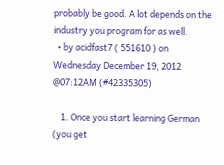probably be good. A lot depends on the industry you program for as well.
  • by acidfast7 ( 551610 ) on Wednesday December 19, 2012 @07:12AM (#42335305)

    1. Once you start learning German (you get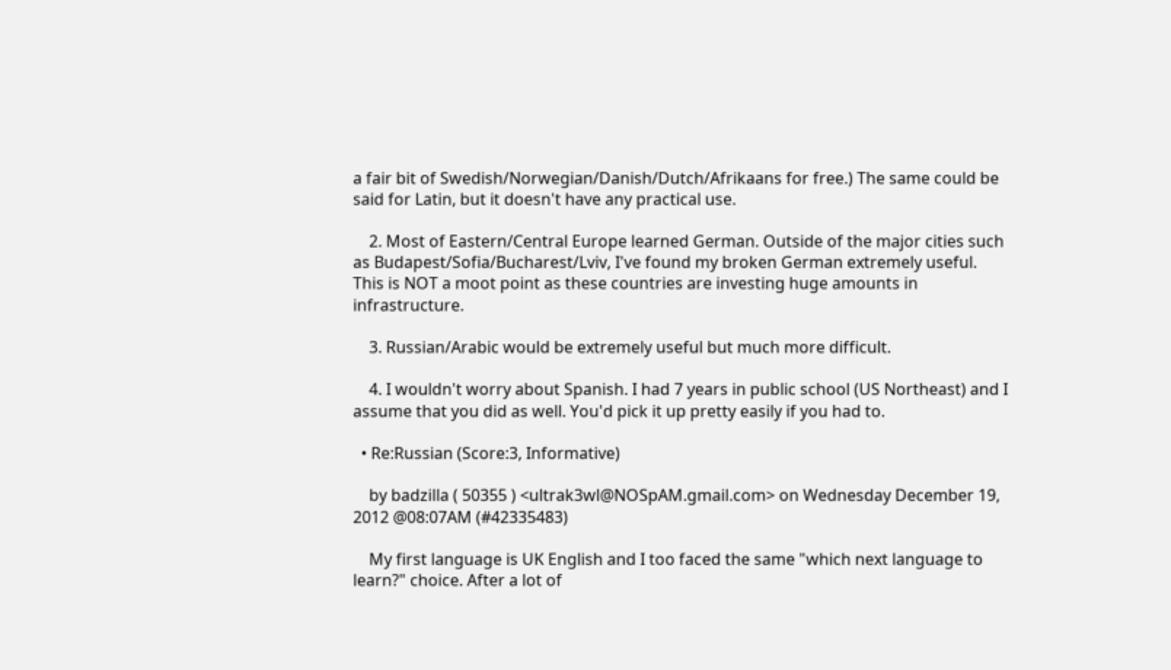a fair bit of Swedish/Norwegian/Danish/Dutch/Afrikaans for free.) The same could be said for Latin, but it doesn't have any practical use.

    2. Most of Eastern/Central Europe learned German. Outside of the major cities such as Budapest/Sofia/Bucharest/Lviv, I've found my broken German extremely useful. This is NOT a moot point as these countries are investing huge amounts in infrastructure.

    3. Russian/Arabic would be extremely useful but much more difficult.

    4. I wouldn't worry about Spanish. I had 7 years in public school (US Northeast) and I assume that you did as well. You'd pick it up pretty easily if you had to.

  • Re:Russian (Score:3, Informative)

    by badzilla ( 50355 ) <ultrak3wl@NOSpAM.gmail.com> on Wednesday December 19, 2012 @08:07AM (#42335483)

    My first language is UK English and I too faced the same "which next language to learn?" choice. After a lot of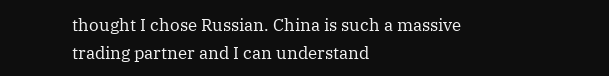thought I chose Russian. China is such a massive trading partner and I can understand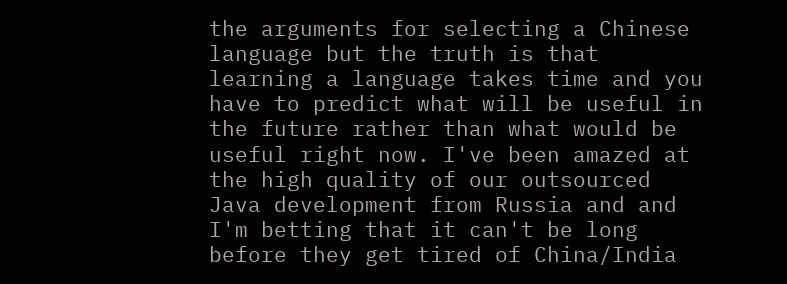the arguments for selecting a Chinese language but the truth is that learning a language takes time and you have to predict what will be useful in the future rather than what would be useful right now. I've been amazed at the high quality of our outsourced Java development from Russia and and I'm betting that it can't be long before they get tired of China/India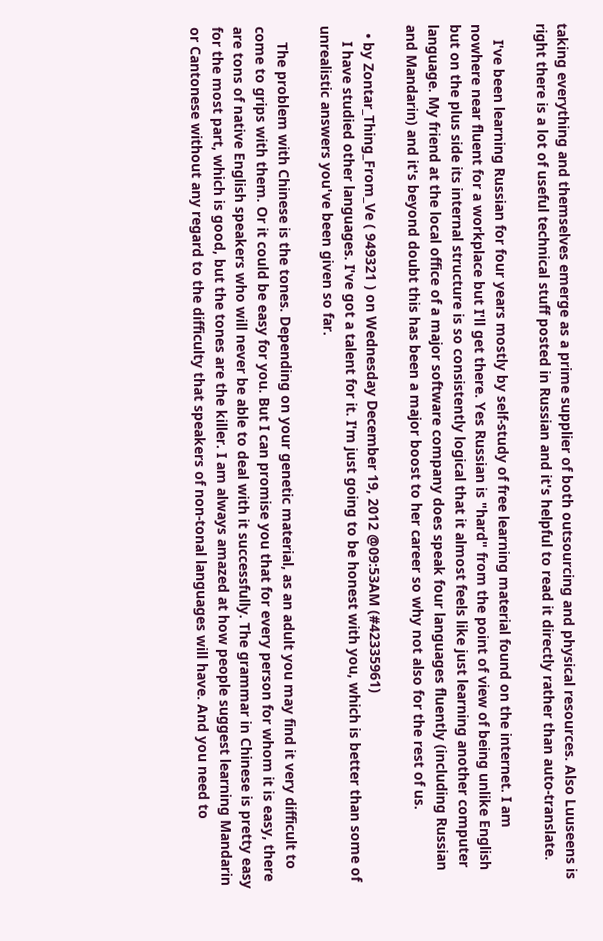taking everything and themselves emerge as a prime supplier of both outsourcing and physical resources. Also Luuseens is right there is a lot of useful technical stuff posted in Russian and it's helpful to read it directly rather than auto-translate.

    I've been learning Russian for four years mostly by self-study of free learning material found on the internet. I am nowhere near fluent for a workplace but I'll get there. Yes Russian is "hard" from the point of view of being unlike English but on the plus side its internal structure is so consistently logical that it almost feels like just learning another computer language. My friend at the local office of a major software company does speak four languages fluently (including Russian and Mandarin) and it's beyond doubt this has been a major boost to her career so why not also for the rest of us.

  • by Zontar_Thing_From_Ve ( 949321 ) on Wednesday December 19, 2012 @09:53AM (#42335961)
    I have studied other languages. I've got a talent for it. I'm just going to be honest with you, which is better than some of unrealistic answers you've been given so far.

    The problem with Chinese is the tones. Depending on your genetic material, as an adult you may find it very difficult to come to grips with them. Or it could be easy for you. But I can promise you that for every person for whom it is easy, there are tons of native English speakers who will never be able to deal with it successfully. The grammar in Chinese is pretty easy for the most part, which is good, but the tones are the killer. I am always amazed at how people suggest learning Mandarin or Cantonese without any regard to the difficulty that speakers of non-tonal languages will have. And you need to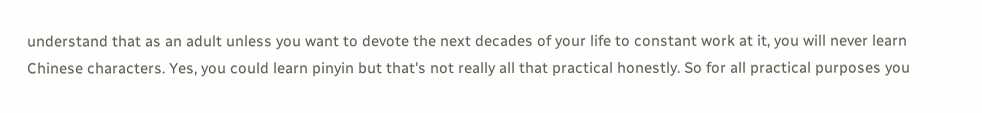understand that as an adult unless you want to devote the next decades of your life to constant work at it, you will never learn Chinese characters. Yes, you could learn pinyin but that's not really all that practical honestly. So for all practical purposes you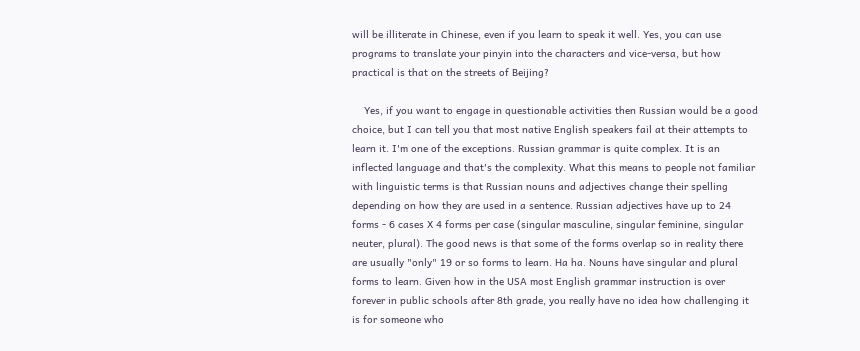will be illiterate in Chinese, even if you learn to speak it well. Yes, you can use programs to translate your pinyin into the characters and vice-versa, but how practical is that on the streets of Beijing?

    Yes, if you want to engage in questionable activities then Russian would be a good choice, but I can tell you that most native English speakers fail at their attempts to learn it. I'm one of the exceptions. Russian grammar is quite complex. It is an inflected language and that's the complexity. What this means to people not familiar with linguistic terms is that Russian nouns and adjectives change their spelling depending on how they are used in a sentence. Russian adjectives have up to 24 forms - 6 cases X 4 forms per case (singular masculine, singular feminine, singular neuter, plural). The good news is that some of the forms overlap so in reality there are usually "only" 19 or so forms to learn. Ha ha. Nouns have singular and plural forms to learn. Given how in the USA most English grammar instruction is over forever in public schools after 8th grade, you really have no idea how challenging it is for someone who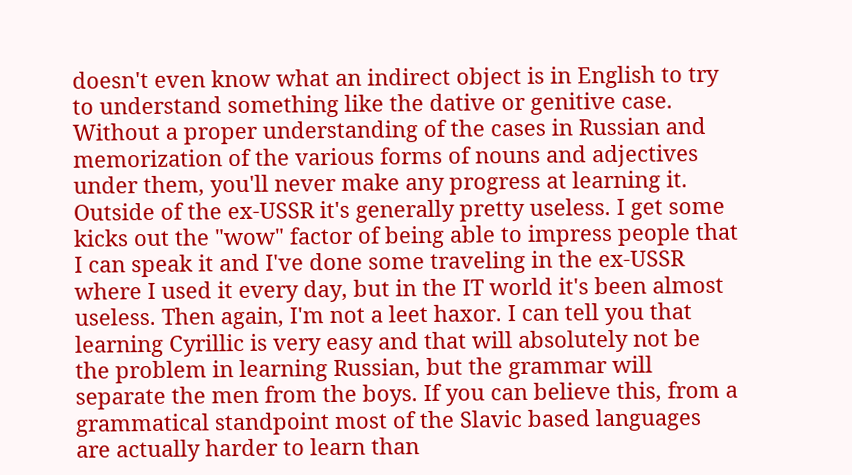doesn't even know what an indirect object is in English to try to understand something like the dative or genitive case. Without a proper understanding of the cases in Russian and memorization of the various forms of nouns and adjectives under them, you'll never make any progress at learning it. Outside of the ex-USSR it's generally pretty useless. I get some kicks out the "wow" factor of being able to impress people that I can speak it and I've done some traveling in the ex-USSR where I used it every day, but in the IT world it's been almost useless. Then again, I'm not a leet haxor. I can tell you that learning Cyrillic is very easy and that will absolutely not be the problem in learning Russian, but the grammar will separate the men from the boys. If you can believe this, from a grammatical standpoint most of the Slavic based languages are actually harder to learn than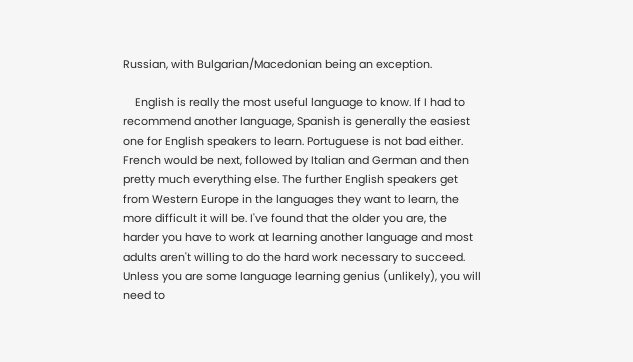Russian, with Bulgarian/Macedonian being an exception.

    English is really the most useful language to know. If I had to recommend another language, Spanish is generally the easiest one for English speakers to learn. Portuguese is not bad either. French would be next, followed by Italian and German and then pretty much everything else. The further English speakers get from Western Europe in the languages they want to learn, the more difficult it will be. I've found that the older you are, the harder you have to work at learning another language and most adults aren't willing to do the hard work necessary to succeed. Unless you are some language learning genius (unlikely), you will need to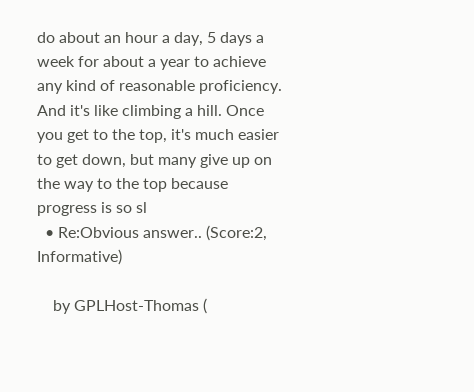do about an hour a day, 5 days a week for about a year to achieve any kind of reasonable proficiency. And it's like climbing a hill. Once you get to the top, it's much easier to get down, but many give up on the way to the top because progress is so sl
  • Re:Obvious answer.. (Score:2, Informative)

    by GPLHost-Thomas (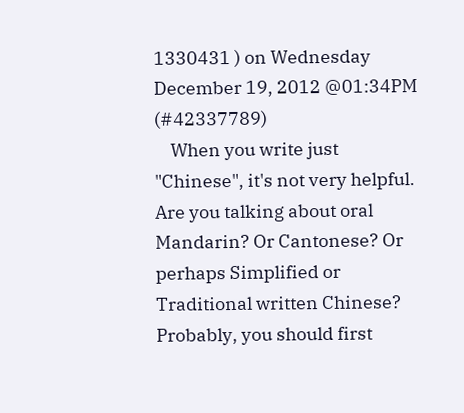1330431 ) on Wednesday December 19, 2012 @01:34PM (#42337789)
    When you write just "Chinese", it's not very helpful. Are you talking about oral Mandarin? Or Cantonese? Or perhaps Simplified or Traditional written Chinese? Probably, you should first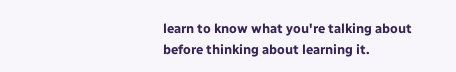learn to know what you're talking about before thinking about learning it.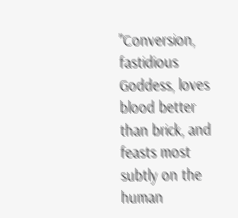"Conversion, fastidious Goddess, loves blood better than brick, and feasts most subtly on the human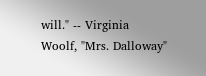will." -- Virginia Woolf, "Mrs. Dalloway"